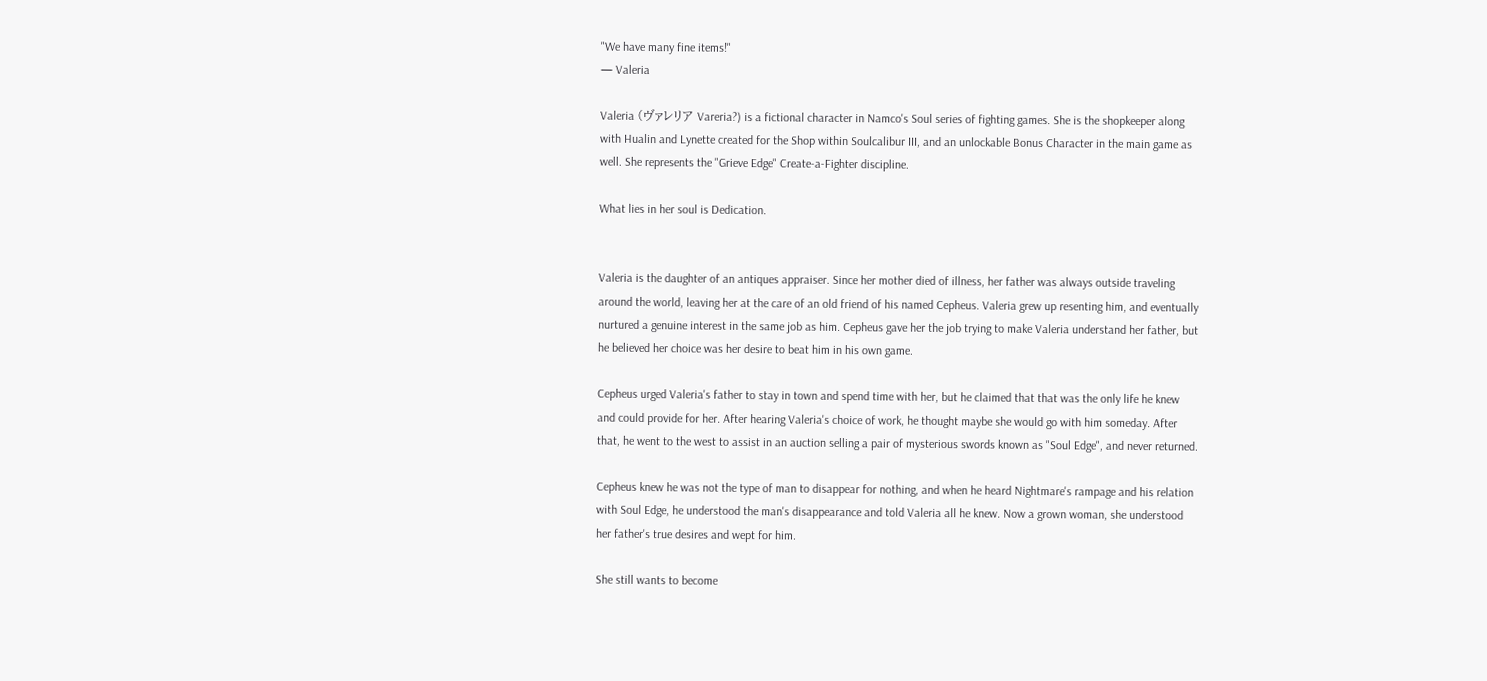"We have many fine items!"
— Valeria

Valeria (ヴァレリア Vareria?) is a fictional character in Namco's Soul series of fighting games. She is the shopkeeper along with Hualin and Lynette created for the Shop within Soulcalibur III, and an unlockable Bonus Character in the main game as well. She represents the "Grieve Edge" Create-a-Fighter discipline.

What lies in her soul is Dedication.


Valeria is the daughter of an antiques appraiser. Since her mother died of illness, her father was always outside traveling around the world, leaving her at the care of an old friend of his named Cepheus. Valeria grew up resenting him, and eventually nurtured a genuine interest in the same job as him. Cepheus gave her the job trying to make Valeria understand her father, but he believed her choice was her desire to beat him in his own game.

Cepheus urged Valeria's father to stay in town and spend time with her, but he claimed that that was the only life he knew and could provide for her. After hearing Valeria's choice of work, he thought maybe she would go with him someday. After that, he went to the west to assist in an auction selling a pair of mysterious swords known as "Soul Edge", and never returned.

Cepheus knew he was not the type of man to disappear for nothing, and when he heard Nightmare's rampage and his relation with Soul Edge, he understood the man's disappearance and told Valeria all he knew. Now a grown woman, she understood her father's true desires and wept for him.

She still wants to become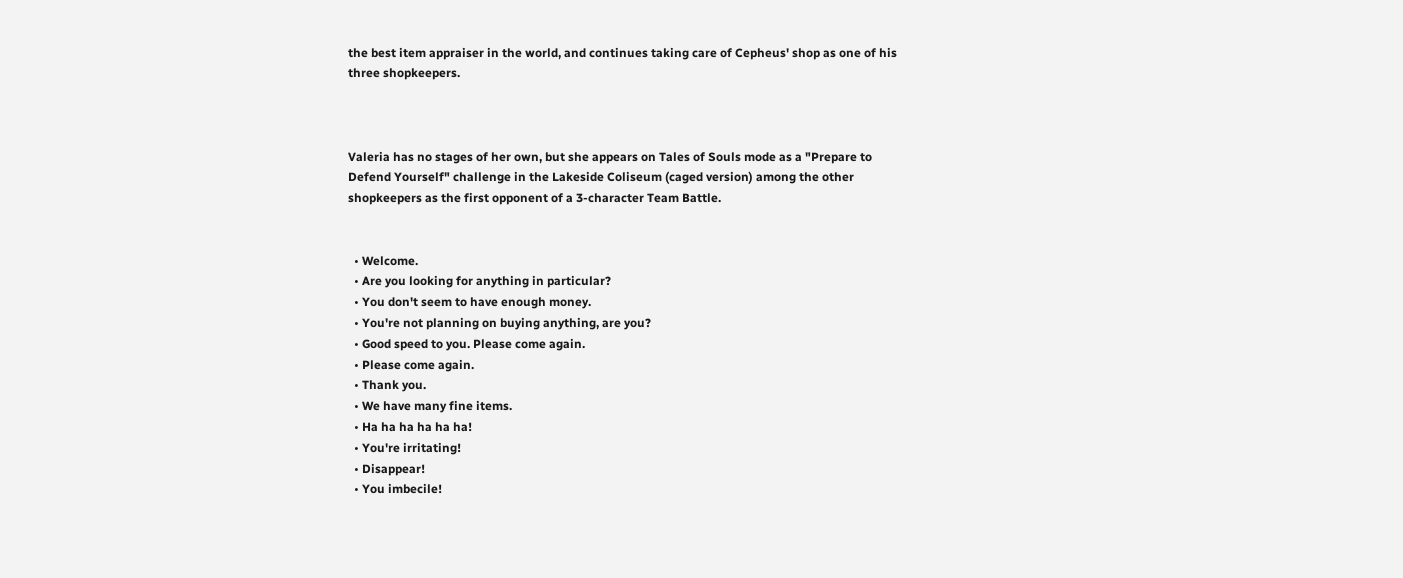the best item appraiser in the world, and continues taking care of Cepheus' shop as one of his three shopkeepers.



Valeria has no stages of her own, but she appears on Tales of Souls mode as a "Prepare to Defend Yourself" challenge in the Lakeside Coliseum (caged version) among the other shopkeepers as the first opponent of a 3-character Team Battle.


  • Welcome.
  • Are you looking for anything in particular?
  • You don't seem to have enough money.
  • You're not planning on buying anything, are you?
  • Good speed to you. Please come again.
  • Please come again.
  • Thank you.
  • We have many fine items.
  • Ha ha ha ha ha ha!
  • You're irritating!
  • Disappear!
  • You imbecile!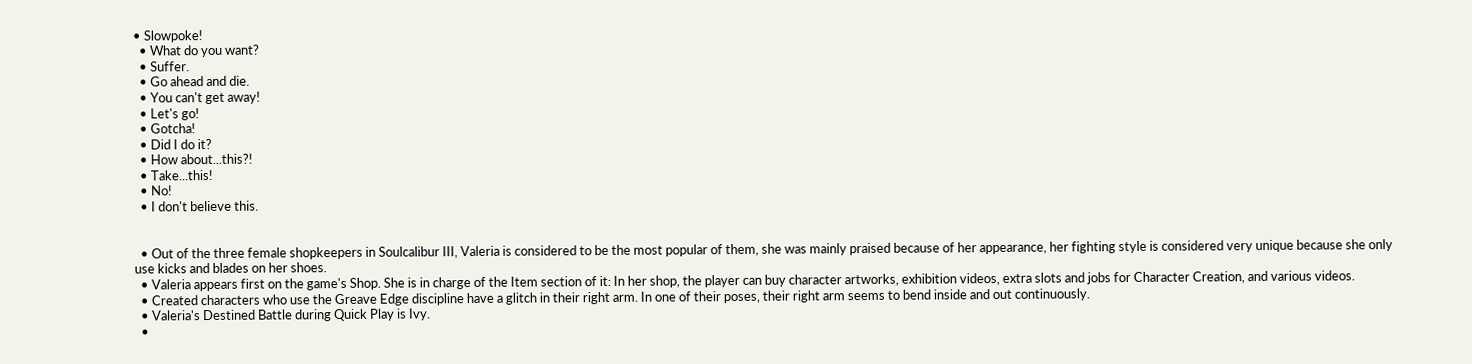• Slowpoke!
  • What do you want?
  • Suffer.
  • Go ahead and die.
  • You can't get away!
  • Let's go!
  • Gotcha!
  • Did I do it?
  • How about...this?!
  • Take...this!
  • No!
  • I don't believe this.


  • Out of the three female shopkeepers in Soulcalibur III, Valeria is considered to be the most popular of them, she was mainly praised because of her appearance, her fighting style is considered very unique because she only use kicks and blades on her shoes.
  • Valeria appears first on the game's Shop. She is in charge of the Item section of it: In her shop, the player can buy character artworks, exhibition videos, extra slots and jobs for Character Creation, and various videos.
  • Created characters who use the Greave Edge discipline have a glitch in their right arm. In one of their poses, their right arm seems to bend inside and out continuously.
  • Valeria's Destined Battle during Quick Play is Ivy.
  •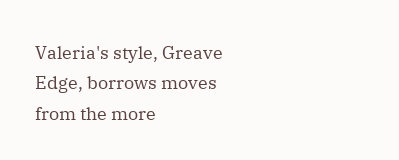Valeria's style, Greave Edge, borrows moves from the more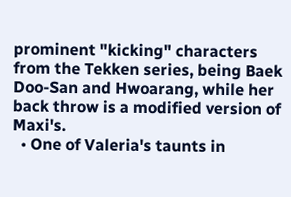prominent "kicking" characters from the Tekken series, being Baek Doo-San and Hwoarang, while her back throw is a modified version of Maxi's.
  • One of Valeria's taunts in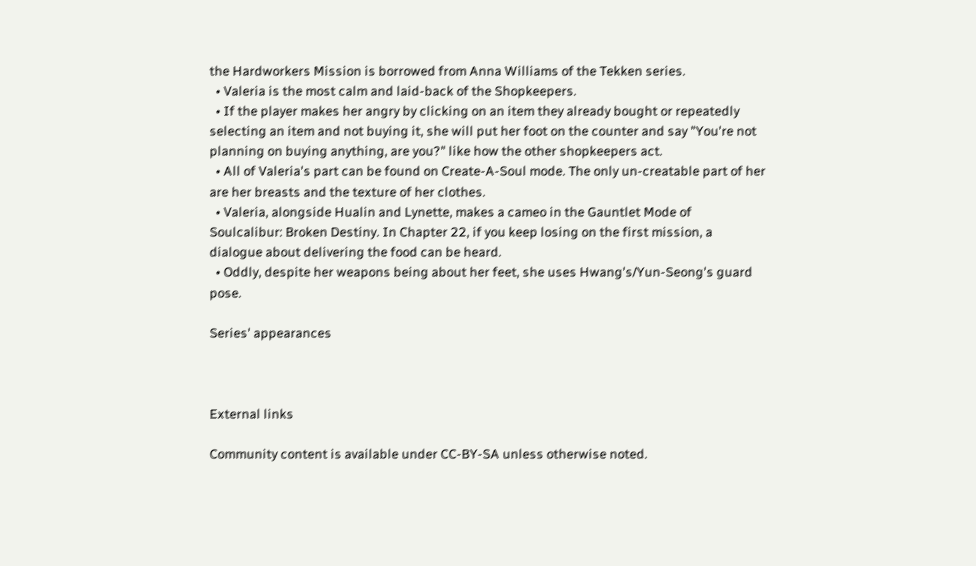the Hardworkers Mission is borrowed from Anna Williams of the Tekken series.
  • Valeria is the most calm and laid-back of the Shopkeepers.
  • If the player makes her angry by clicking on an item they already bought or repeatedly selecting an item and not buying it, she will put her foot on the counter and say "You're not planning on buying anything, are you?" like how the other shopkeepers act.
  • All of Valeria's part can be found on Create-A-Soul mode. The only un-creatable part of her are her breasts and the texture of her clothes.
  • Valeria, alongside Hualin and Lynette, makes a cameo in the Gauntlet Mode of Soulcalibur: Broken Destiny. In Chapter 22, if you keep losing on the first mission, a dialogue about delivering the food can be heard.
  • Oddly, despite her weapons being about her feet, she uses Hwang's/Yun-Seong's guard pose.

Series' appearances



External links

Community content is available under CC-BY-SA unless otherwise noted.